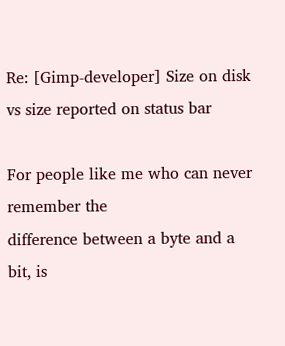Re: [Gimp-developer] Size on disk vs size reported on status bar

For people like me who can never remember the
difference between a byte and a bit, is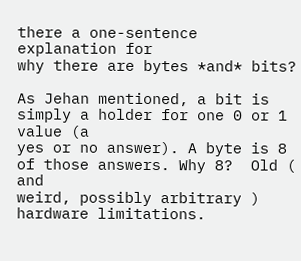there a one-sentence explanation for
why there are bytes *and* bits?

As Jehan mentioned, a bit is simply a holder for one 0 or 1 value (a
yes or no answer). A byte is 8 of those answers. Why 8?  Old ( and
weird, possibly arbitrary ) hardware limitations.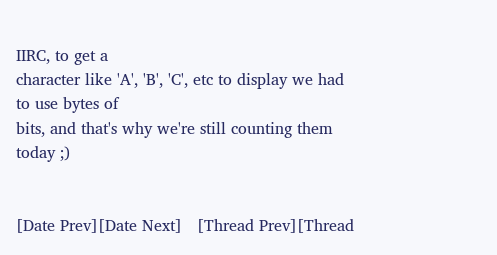IIRC, to get a
character like 'A', 'B', 'C', etc to display we had to use bytes of
bits, and that's why we're still counting them today ;)


[Date Prev][Date Next]   [Thread Prev][Thread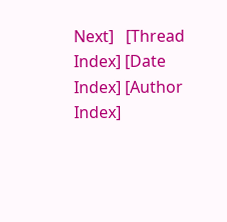Next]   [Thread Index] [Date Index] [Author Index]